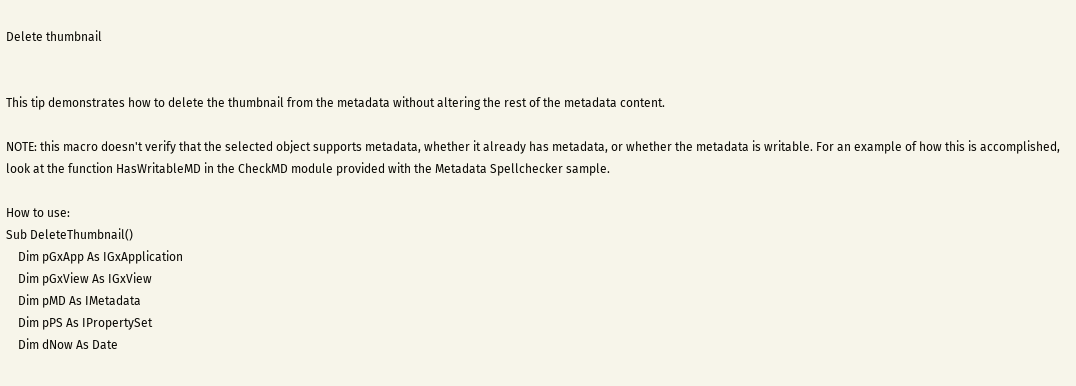Delete thumbnail


This tip demonstrates how to delete the thumbnail from the metadata without altering the rest of the metadata content.

NOTE: this macro doesn't verify that the selected object supports metadata, whether it already has metadata, or whether the metadata is writable. For an example of how this is accomplished, look at the function HasWritableMD in the CheckMD module provided with the Metadata Spellchecker sample.

How to use:
Sub DeleteThumbnail()
    Dim pGxApp As IGxApplication
    Dim pGxView As IGxView
    Dim pMD As IMetadata
    Dim pPS As IPropertySet
    Dim dNow As Date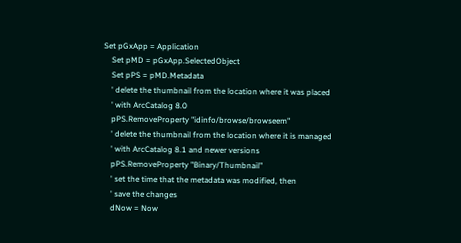Set pGxApp = Application
    Set pMD = pGxApp.SelectedObject
    Set pPS = pMD.Metadata
    ' delete the thumbnail from the location where it was placed
    ' with ArcCatalog 8.0
    pPS.RemoveProperty "idinfo/browse/browseem"
    ' delete the thumbnail from the location where it is managed
    ' with ArcCatalog 8.1 and newer versions
    pPS.RemoveProperty "Binary/Thumbnail"
    ' set the time that the metadata was modified, then
    ' save the changes
    dNow = Now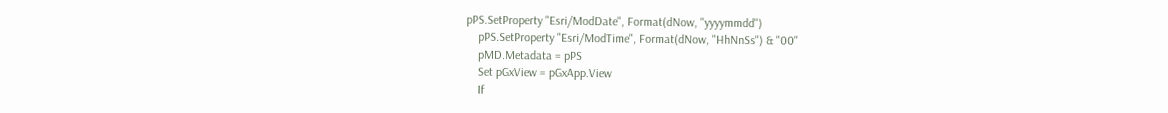pPS.SetProperty "Esri/ModDate", Format(dNow, "yyyymmdd")
    pPS.SetProperty "Esri/ModTime", Format(dNow, "HhNnSs") & "00"
    pMD.Metadata = pPS
    Set pGxView = pGxApp.View
    If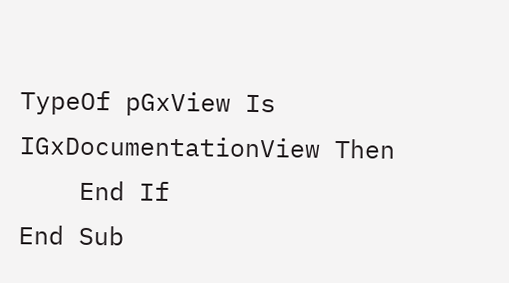TypeOf pGxView Is IGxDocumentationView Then
    End If
End Sub